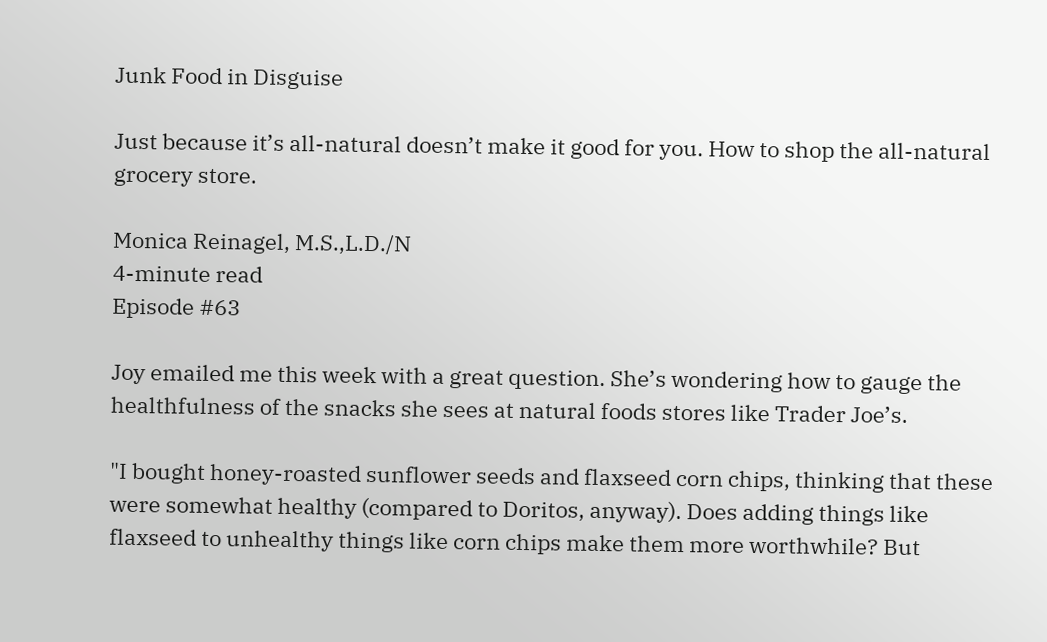Junk Food in Disguise

Just because it’s all-natural doesn’t make it good for you. How to shop the all-natural grocery store.

Monica Reinagel, M.S.,L.D./N
4-minute read
Episode #63

Joy emailed me this week with a great question. She’s wondering how to gauge the healthfulness of the snacks she sees at natural foods stores like Trader Joe’s.

"I bought honey-roasted sunflower seeds and flaxseed corn chips, thinking that these were somewhat healthy (compared to Doritos, anyway). Does adding things like flaxseed to unhealthy things like corn chips make them more worthwhile? But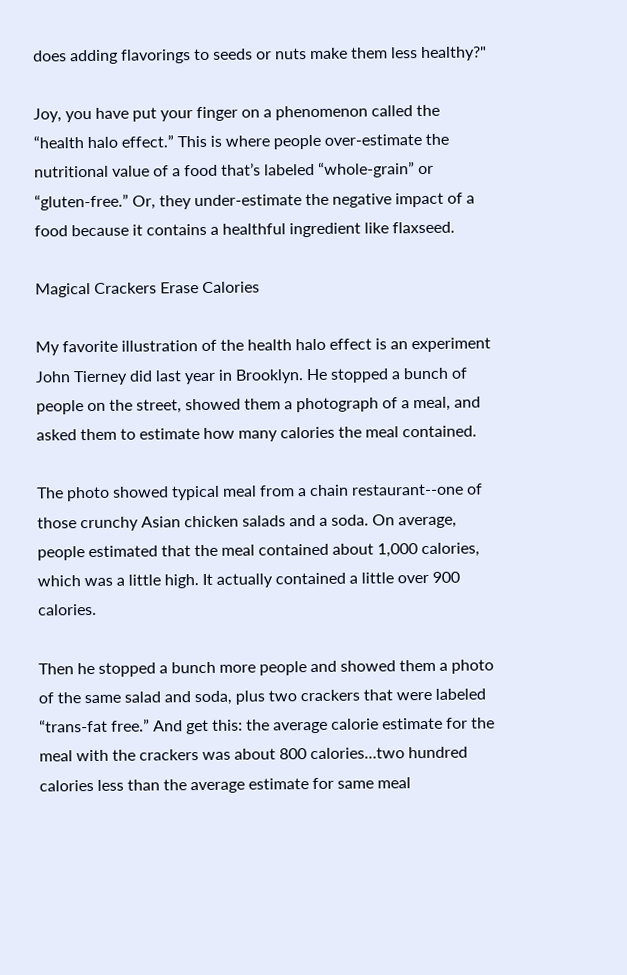does adding flavorings to seeds or nuts make them less healthy?"

Joy, you have put your finger on a phenomenon called the “health halo effect.” This is where people over-estimate the nutritional value of a food that’s labeled “whole-grain” or “gluten-free.” Or, they under-estimate the negative impact of a food because it contains a healthful ingredient like flaxseed.

Magical Crackers Erase Calories

My favorite illustration of the health halo effect is an experiment John Tierney did last year in Brooklyn. He stopped a bunch of people on the street, showed them a photograph of a meal, and asked them to estimate how many calories the meal contained.

The photo showed typical meal from a chain restaurant--one of those crunchy Asian chicken salads and a soda. On average, people estimated that the meal contained about 1,000 calories, which was a little high. It actually contained a little over 900 calories.

Then he stopped a bunch more people and showed them a photo of the same salad and soda, plus two crackers that were labeled “trans-fat free.” And get this: the average calorie estimate for the meal with the crackers was about 800 calories…two hundred calories less than the average estimate for same meal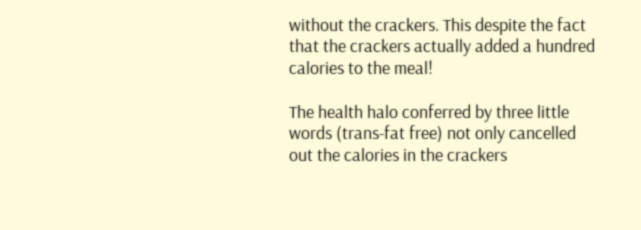without the crackers. This despite the fact that the crackers actually added a hundred calories to the meal!

The health halo conferred by three little words (trans-fat free) not only cancelled out the calories in the crackers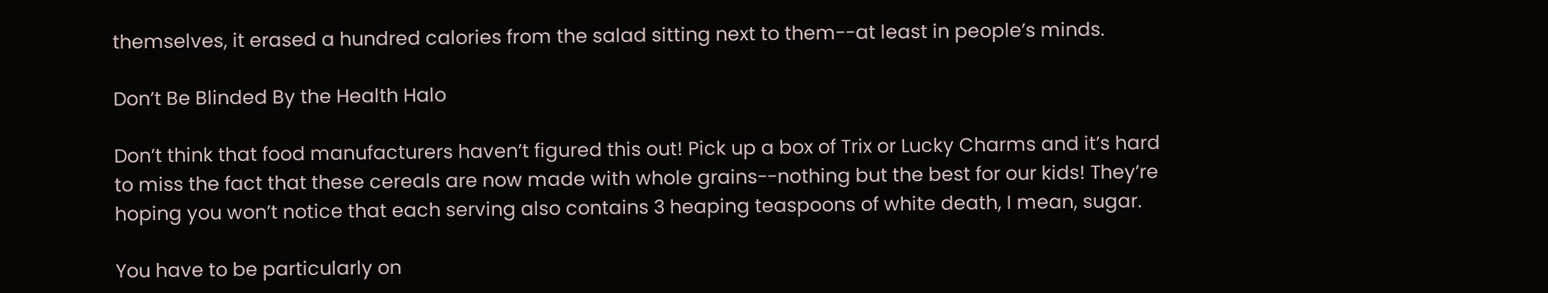themselves, it erased a hundred calories from the salad sitting next to them--at least in people’s minds.

Don’t Be Blinded By the Health Halo

Don’t think that food manufacturers haven’t figured this out! Pick up a box of Trix or Lucky Charms and it’s hard to miss the fact that these cereals are now made with whole grains--nothing but the best for our kids! They’re hoping you won’t notice that each serving also contains 3 heaping teaspoons of white death, I mean, sugar.

You have to be particularly on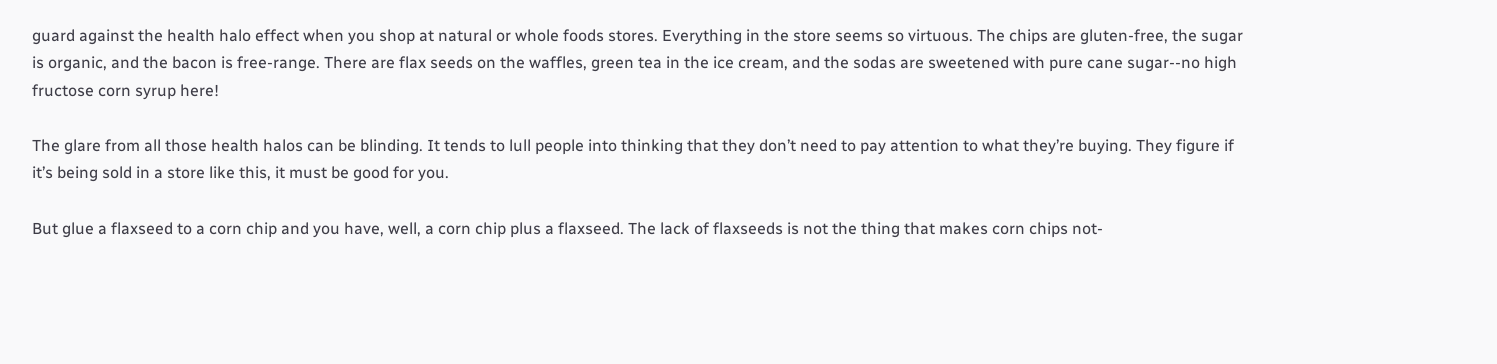guard against the health halo effect when you shop at natural or whole foods stores. Everything in the store seems so virtuous. The chips are gluten-free, the sugar is organic, and the bacon is free-range. There are flax seeds on the waffles, green tea in the ice cream, and the sodas are sweetened with pure cane sugar--no high fructose corn syrup here!

The glare from all those health halos can be blinding. It tends to lull people into thinking that they don’t need to pay attention to what they’re buying. They figure if it’s being sold in a store like this, it must be good for you.

But glue a flaxseed to a corn chip and you have, well, a corn chip plus a flaxseed. The lack of flaxseeds is not the thing that makes corn chips not-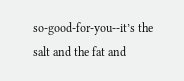so-good-for-you--it’s the salt and the fat and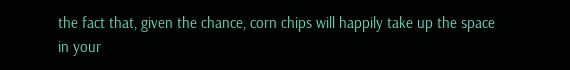the fact that, given the chance, corn chips will happily take up the space in your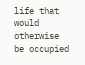life that would otherwise be occupied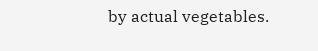by actual vegetables.